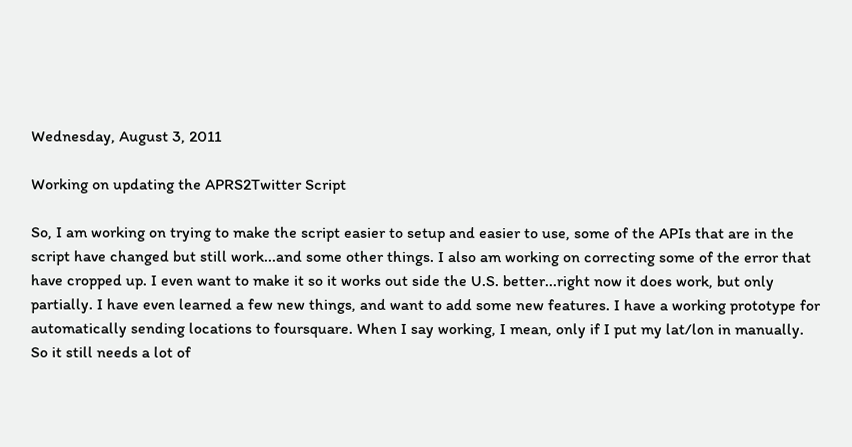Wednesday, August 3, 2011

Working on updating the APRS2Twitter Script

So, I am working on trying to make the script easier to setup and easier to use, some of the APIs that are in the script have changed but still work...and some other things. I also am working on correcting some of the error that have cropped up. I even want to make it so it works out side the U.S. better...right now it does work, but only partially. I have even learned a few new things, and want to add some new features. I have a working prototype for automatically sending locations to foursquare. When I say working, I mean, only if I put my lat/lon in manually. So it still needs a lot of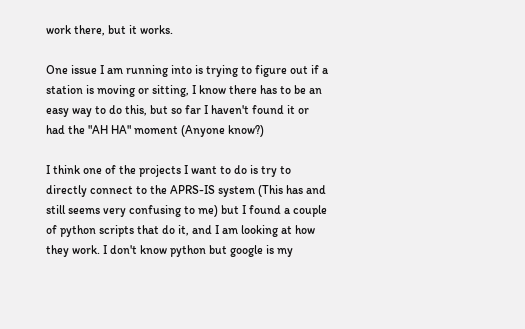work there, but it works.

One issue I am running into is trying to figure out if a station is moving or sitting, I know there has to be an easy way to do this, but so far I haven't found it or had the "AH HA" moment (Anyone know?)

I think one of the projects I want to do is try to directly connect to the APRS-IS system (This has and still seems very confusing to me) but I found a couple of python scripts that do it, and I am looking at how they work. I don't know python but google is my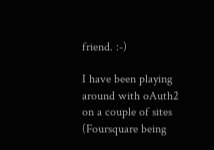friend. :-)

I have been playing around with oAuth2 on a couple of sites (Foursquare being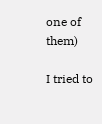one of them)

I tried to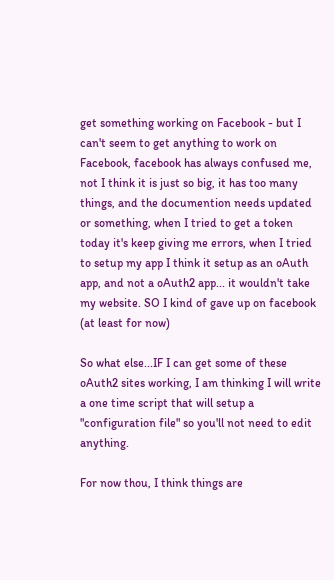get something working on Facebook - but I can't seem to get anything to work on Facebook, facebook has always confused me, not I think it is just so big, it has too many things, and the documention needs updated or something, when I tried to get a token today it's keep giving me errors, when I tried to setup my app I think it setup as an oAuth app, and not a oAuth2 app... it wouldn't take my website. SO I kind of gave up on facebook (at least for now)

So what else...IF I can get some of these oAuth2 sites working, I am thinking I will write a one time script that will setup a "configuration file" so you'll not need to edit anything.

For now thou, I think things are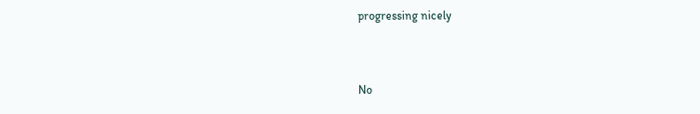progressing nicely


No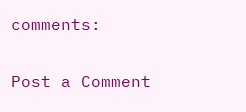comments:

Post a Comment